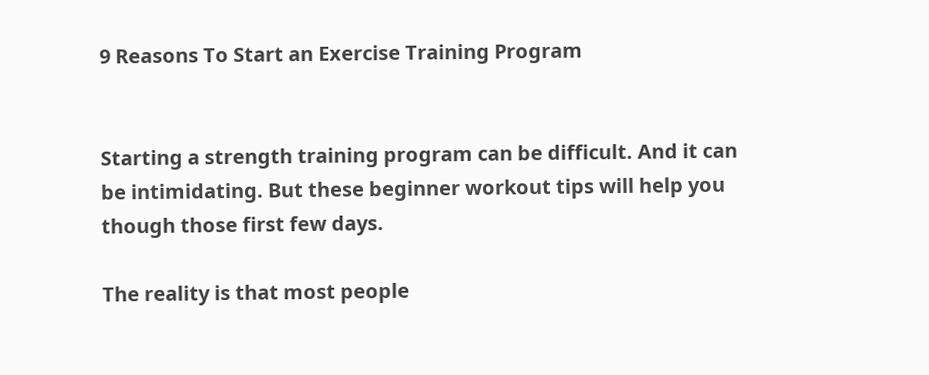9 Reasons To Start an Exercise Training Program


Starting a strength training program can be difficult. And it can be intimidating. But these beginner workout tips will help you though those first few days.

The reality is that most people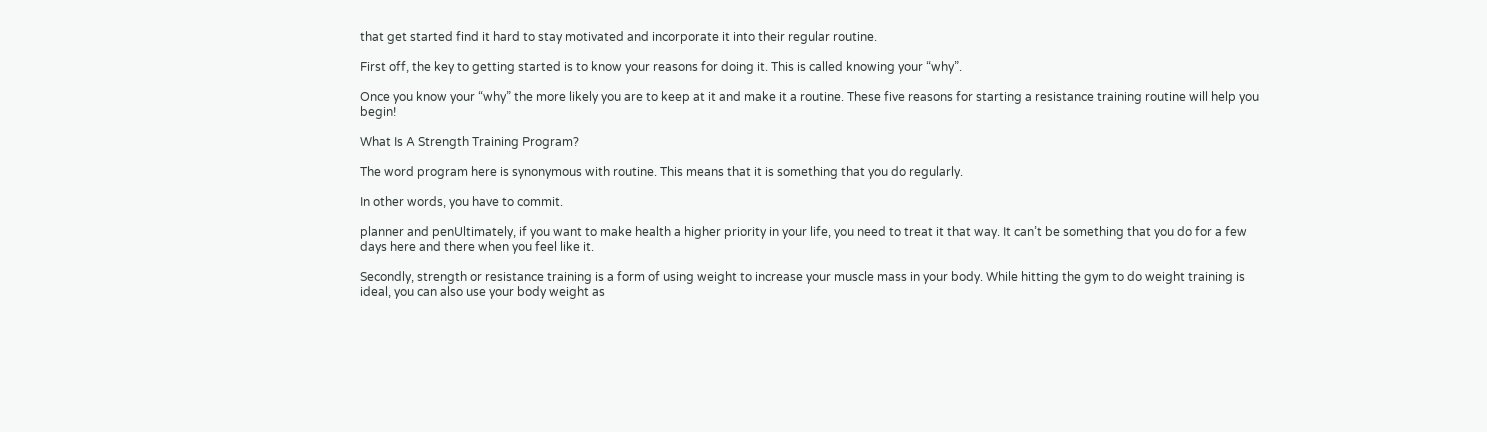that get started find it hard to stay motivated and incorporate it into their regular routine.

First off, the key to getting started is to know your reasons for doing it. This is called knowing your “why”.

Once you know your “why” the more likely you are to keep at it and make it a routine. These five reasons for starting a resistance training routine will help you begin!

What Is A Strength Training Program?

The word program here is synonymous with routine. This means that it is something that you do regularly.

In other words, you have to commit.

planner and penUltimately, if you want to make health a higher priority in your life, you need to treat it that way. It can’t be something that you do for a few days here and there when you feel like it.

Secondly, strength or resistance training is a form of using weight to increase your muscle mass in your body. While hitting the gym to do weight training is ideal, you can also use your body weight as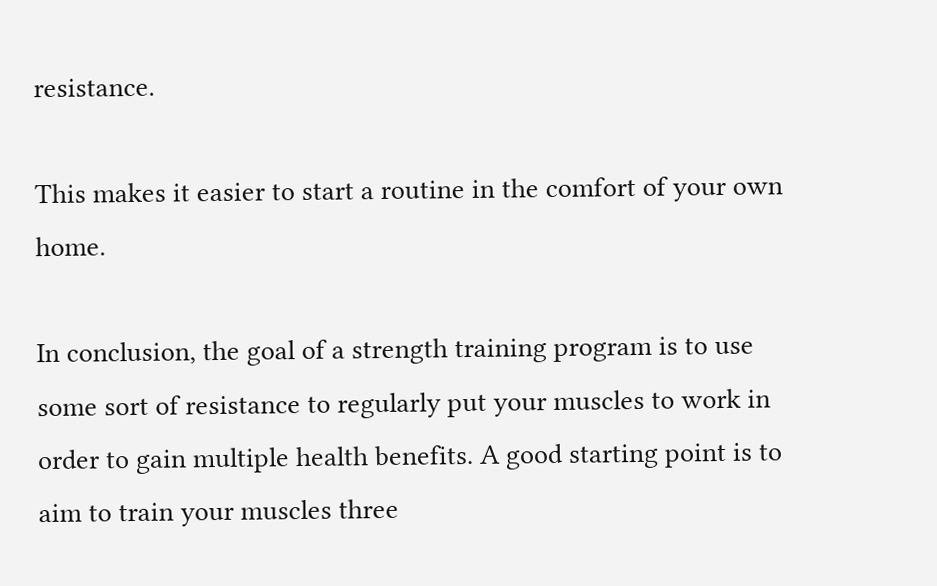resistance.

This makes it easier to start a routine in the comfort of your own home.

In conclusion, the goal of a strength training program is to use some sort of resistance to regularly put your muscles to work in order to gain multiple health benefits. A good starting point is to aim to train your muscles three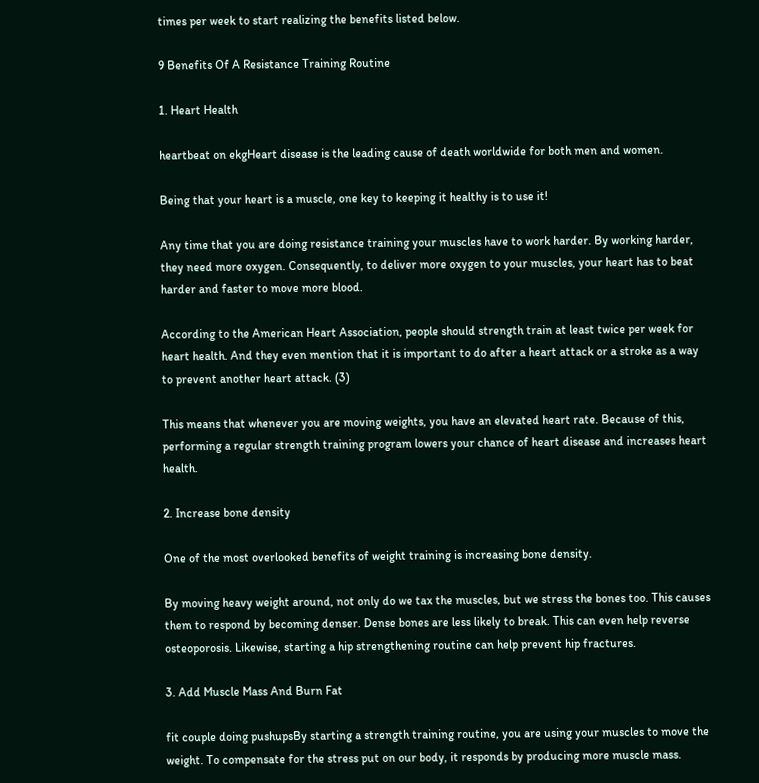times per week to start realizing the benefits listed below.

9 Benefits Of A Resistance Training Routine

1. Heart Health

heartbeat on ekgHeart disease is the leading cause of death worldwide for both men and women.

Being that your heart is a muscle, one key to keeping it healthy is to use it!

Any time that you are doing resistance training your muscles have to work harder. By working harder, they need more oxygen. Consequently, to deliver more oxygen to your muscles, your heart has to beat harder and faster to move more blood.

According to the American Heart Association, people should strength train at least twice per week for heart health. And they even mention that it is important to do after a heart attack or a stroke as a way to prevent another heart attack. (3)

This means that whenever you are moving weights, you have an elevated heart rate. Because of this, performing a regular strength training program lowers your chance of heart disease and increases heart health.

2. Increase bone density

One of the most overlooked benefits of weight training is increasing bone density.

By moving heavy weight around, not only do we tax the muscles, but we stress the bones too. This causes them to respond by becoming denser. Dense bones are less likely to break. This can even help reverse osteoporosis. Likewise, starting a hip strengthening routine can help prevent hip fractures.

3. Add Muscle Mass And Burn Fat

fit couple doing pushupsBy starting a strength training routine, you are using your muscles to move the weight. To compensate for the stress put on our body, it responds by producing more muscle mass.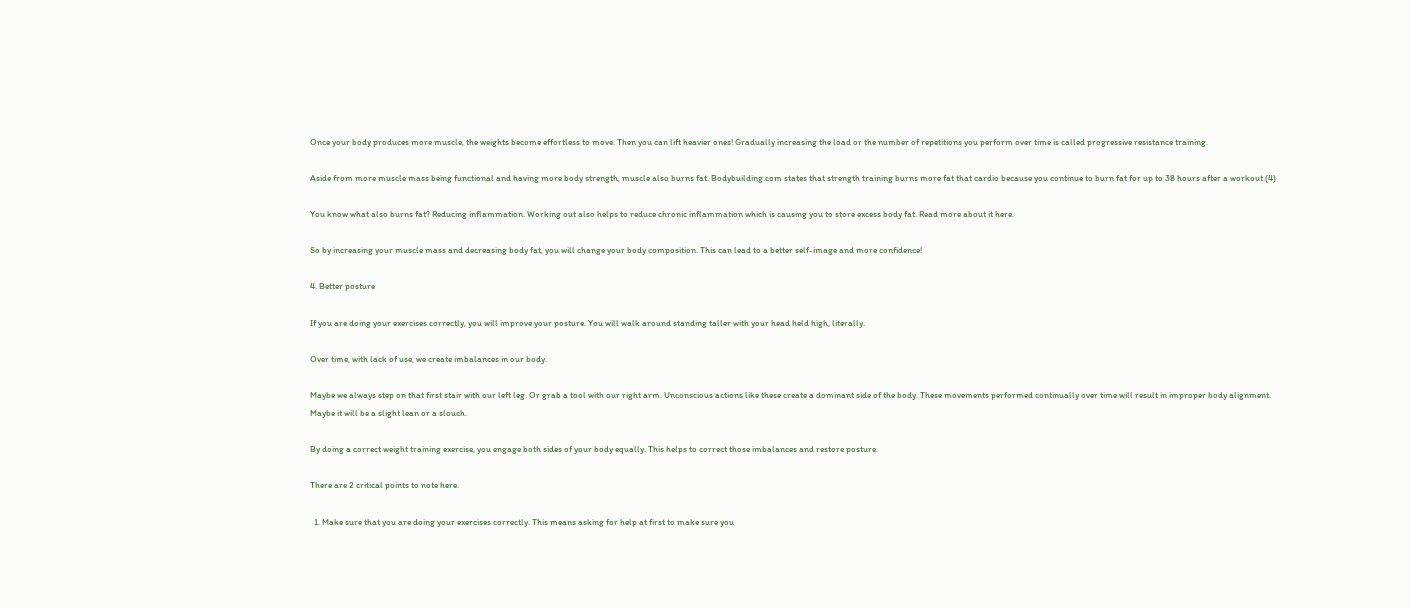Once your body produces more muscle, the weights become effortless to move. Then you can lift heavier ones! Gradually increasing the load or the number of repetitions you perform over time is called progressive resistance training.

Aside from more muscle mass being functional and having more body strength, muscle also burns fat. Bodybuilding.com states that strength training burns more fat that cardio because you continue to burn fat for up to 38 hours after a workout.(4)

You know what also burns fat? Reducing inflammation. Working out also helps to reduce chronic inflammation which is causing you to store excess body fat. Read more about it here.

So by increasing your muscle mass and decreasing body fat, you will change your body composition. This can lead to a better self-image and more confidence!

4. Better posture

If you are doing your exercises correctly, you will improve your posture. You will walk around standing taller with your head held high, literally.

Over time, with lack of use, we create imbalances in our body.

Maybe we always step on that first stair with our left leg. Or grab a tool with our right arm. Unconscious actions like these create a dominant side of the body. These movements performed continually over time will result in improper body alignment. Maybe it will be a slight lean or a slouch.

By doing a correct weight training exercise, you engage both sides of your body equally. This helps to correct those imbalances and restore posture.

There are 2 critical points to note here.

  1. Make sure that you are doing your exercises correctly. This means asking for help at first to make sure you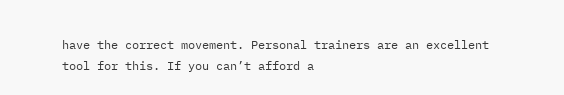have the correct movement. Personal trainers are an excellent tool for this. If you can’t afford a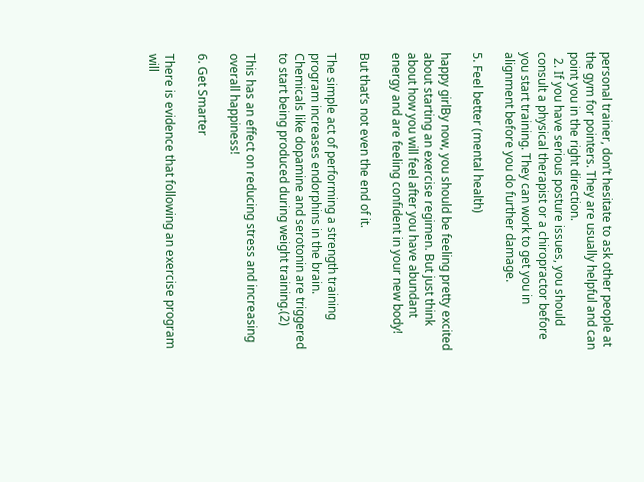personal trainer, don’t hesitate to ask other people at the gym for pointers. They are usually helpful and can point you in the right direction.
  2. If you have serious posture issues, you should consult a physical therapist or a chiropractor before you start training. They can work to get you in alignment before you do further damage.

5. Feel better (mental health)

happy girlBy now, you should be feeling pretty excited about starting an exercise regimen. But just think about how you will feel after you have abundant energy and are feeling confident in your new body!

But that’s not even the end of it.

The simple act of performing a strength training program increases endorphins in the brain. Chemicals like dopamine and serotonin are triggered to start being produced during weight training.(2)

This has an effect on reducing stress and increasing overall happiness!

6. Get Smarter

There is evidence that following an exercise program will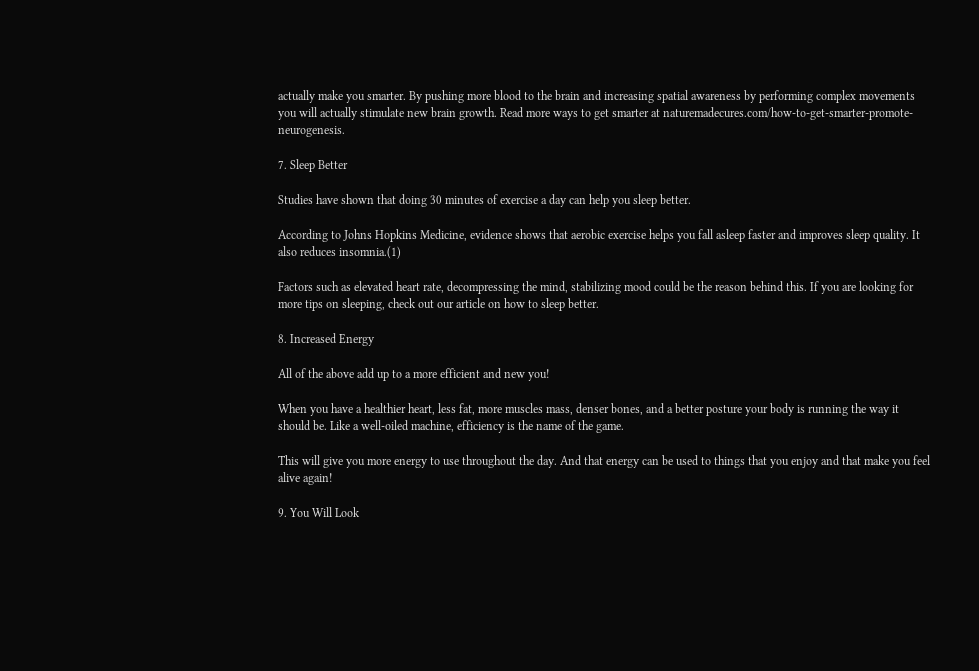actually make you smarter. By pushing more blood to the brain and increasing spatial awareness by performing complex movements you will actually stimulate new brain growth. Read more ways to get smarter at naturemadecures.com/how-to-get-smarter-promote-neurogenesis.

7. Sleep Better

Studies have shown that doing 30 minutes of exercise a day can help you sleep better.

According to Johns Hopkins Medicine, evidence shows that aerobic exercise helps you fall asleep faster and improves sleep quality. It also reduces insomnia.(1)

Factors such as elevated heart rate, decompressing the mind, stabilizing mood could be the reason behind this. If you are looking for more tips on sleeping, check out our article on how to sleep better.

8. Increased Energy

All of the above add up to a more efficient and new you!

When you have a healthier heart, less fat, more muscles mass, denser bones, and a better posture your body is running the way it should be. Like a well-oiled machine, efficiency is the name of the game.

This will give you more energy to use throughout the day. And that energy can be used to things that you enjoy and that make you feel alive again!

9. You Will Look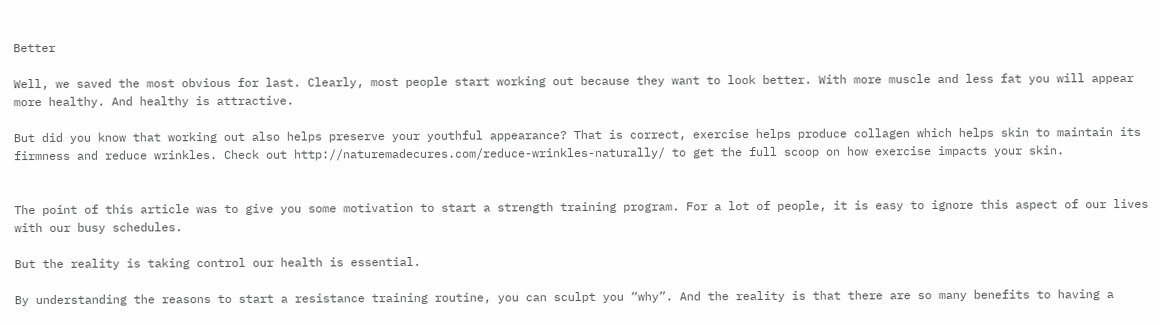Better

Well, we saved the most obvious for last. Clearly, most people start working out because they want to look better. With more muscle and less fat you will appear more healthy. And healthy is attractive.

But did you know that working out also helps preserve your youthful appearance? That is correct, exercise helps produce collagen which helps skin to maintain its firmness and reduce wrinkles. Check out http://naturemadecures.com/reduce-wrinkles-naturally/ to get the full scoop on how exercise impacts your skin.


The point of this article was to give you some motivation to start a strength training program. For a lot of people, it is easy to ignore this aspect of our lives with our busy schedules.

But the reality is taking control our health is essential.

By understanding the reasons to start a resistance training routine, you can sculpt you “why”. And the reality is that there are so many benefits to having a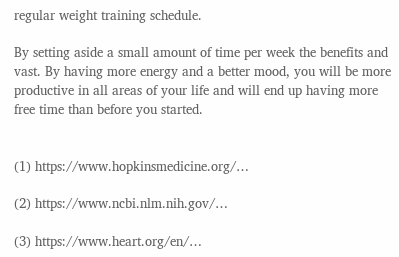regular weight training schedule.

By setting aside a small amount of time per week the benefits and vast. By having more energy and a better mood, you will be more productive in all areas of your life and will end up having more free time than before you started.


(1) https://www.hopkinsmedicine.org/…

(2) https://www.ncbi.nlm.nih.gov/…

(3) https://www.heart.org/en/…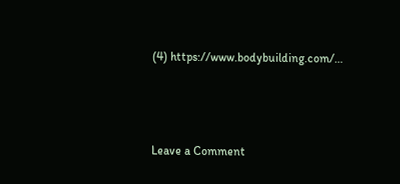(4) https://www.bodybuilding.com/…



Leave a Comment